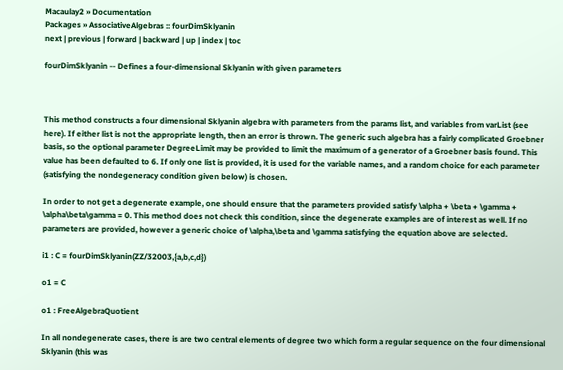Macaulay2 » Documentation
Packages » AssociativeAlgebras :: fourDimSklyanin
next | previous | forward | backward | up | index | toc

fourDimSklyanin -- Defines a four-dimensional Sklyanin with given parameters



This method constructs a four dimensional Sklyanin algebra with parameters from the params list, and variables from varList (see here). If either list is not the appropriate length, then an error is thrown. The generic such algebra has a fairly complicated Groebner basis, so the optional parameter DegreeLimit may be provided to limit the maximum of a generator of a Groebner basis found. This value has been defaulted to 6. If only one list is provided, it is used for the variable names, and a random choice for each parameter (satisfying the nondegeneracy condition given below) is chosen.

In order to not get a degenerate example, one should ensure that the parameters provided satisfy \alpha + \beta + \gamma + \alpha\beta\gamma = 0. This method does not check this condition, since the degenerate examples are of interest as well. If no parameters are provided, however a generic choice of \alpha,\beta and \gamma satisfying the equation above are selected.

i1 : C = fourDimSklyanin(ZZ/32003,{a,b,c,d})

o1 = C

o1 : FreeAlgebraQuotient

In all nondegenerate cases, there is are two central elements of degree two which form a regular sequence on the four dimensional Sklyanin (this was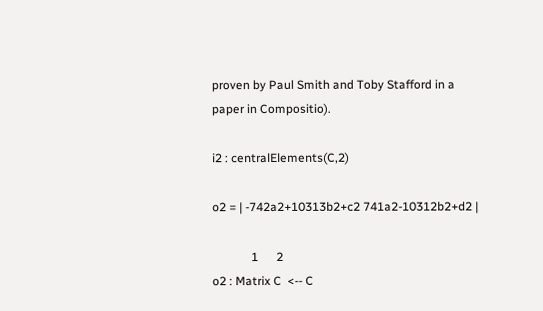proven by Paul Smith and Toby Stafford in a paper in Compositio).

i2 : centralElements(C,2)

o2 = | -742a2+10313b2+c2 741a2-10312b2+d2 |

             1      2
o2 : Matrix C  <-- C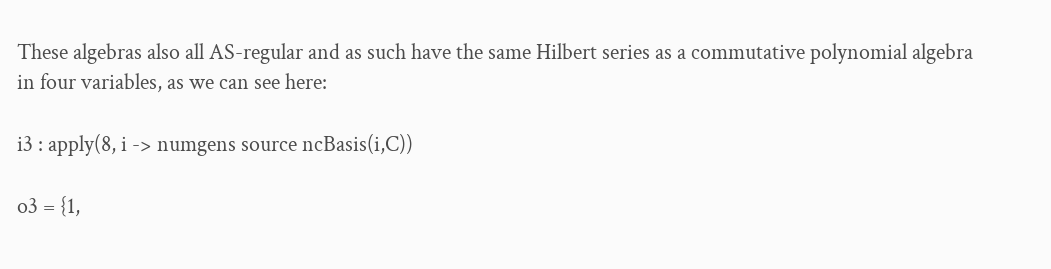These algebras also all AS-regular and as such have the same Hilbert series as a commutative polynomial algebra in four variables, as we can see here:

i3 : apply(8, i -> numgens source ncBasis(i,C))

o3 = {1,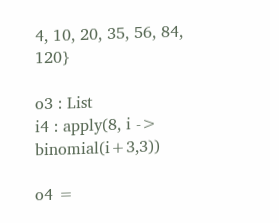4, 10, 20, 35, 56, 84, 120}

o3 : List
i4 : apply(8, i -> binomial(i+3,3))

o4 =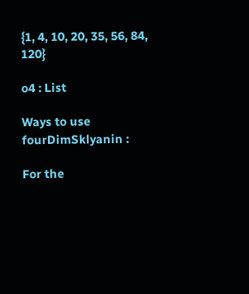{1, 4, 10, 20, 35, 56, 84, 120}

o4 : List

Ways to use fourDimSklyanin :

For the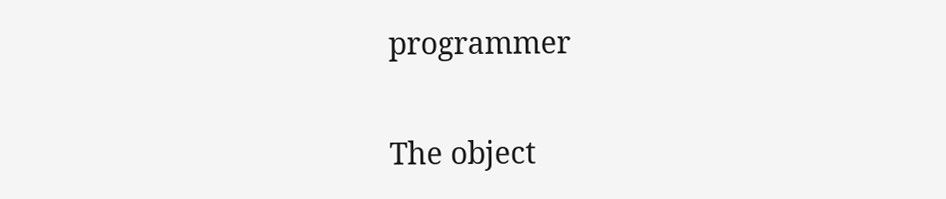programmer

The object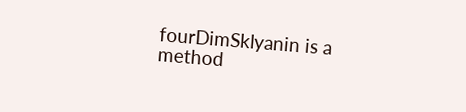fourDimSklyanin is a method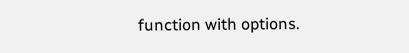function with options.